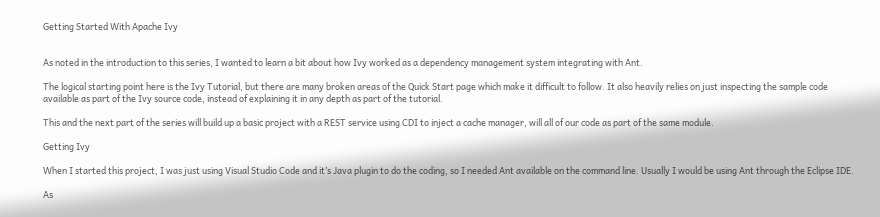Getting Started With Apache Ivy


As noted in the introduction to this series, I wanted to learn a bit about how Ivy worked as a dependency management system integrating with Ant.

The logical starting point here is the Ivy Tutorial, but there are many broken areas of the Quick Start page which make it difficult to follow. It also heavily relies on just inspecting the sample code available as part of the Ivy source code, instead of explaining it in any depth as part of the tutorial.

This and the next part of the series will build up a basic project with a REST service using CDI to inject a cache manager, will all of our code as part of the same module.

Getting Ivy

When I started this project, I was just using Visual Studio Code and it’s Java plugin to do the coding, so I needed Ant available on the command line. Usually I would be using Ant through the Eclipse IDE.

As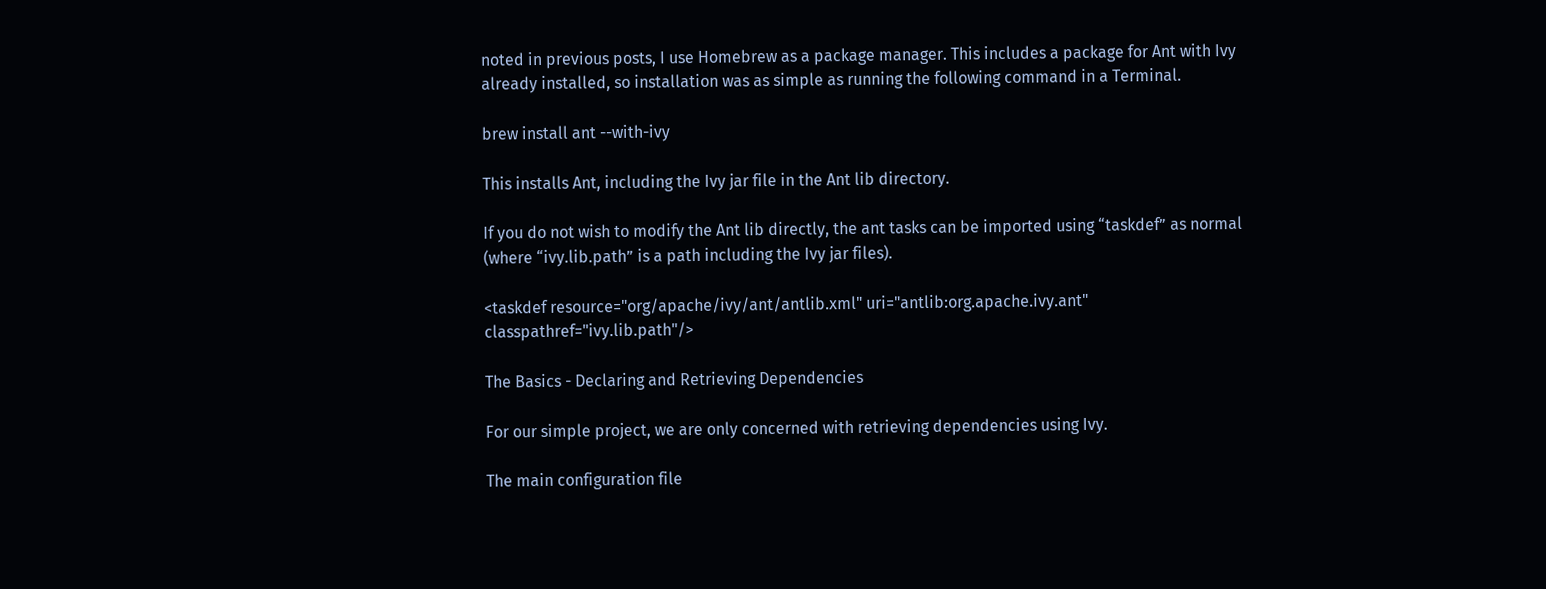noted in previous posts, I use Homebrew as a package manager. This includes a package for Ant with Ivy already installed, so installation was as simple as running the following command in a Terminal.

brew install ant --with-ivy

This installs Ant, including the Ivy jar file in the Ant lib directory.

If you do not wish to modify the Ant lib directly, the ant tasks can be imported using “taskdef” as normal (where “ivy.lib.path” is a path including the Ivy jar files).

<taskdef resource="org/apache/ivy/ant/antlib.xml" uri="antlib:org.apache.ivy.ant" classpathref="ivy.lib.path"/>

The Basics - Declaring and Retrieving Dependencies

For our simple project, we are only concerned with retrieving dependencies using Ivy.

The main configuration file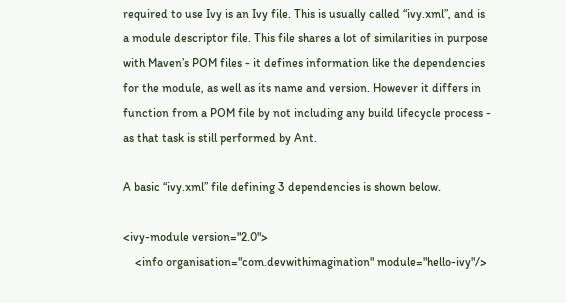required to use Ivy is an Ivy file. This is usually called “ivy.xml”, and is a module descriptor file. This file shares a lot of similarities in purpose with Maven’s POM files - it defines information like the dependencies for the module, as well as its name and version. However it differs in function from a POM file by not including any build lifecycle process - as that task is still performed by Ant.

A basic “ivy.xml” file defining 3 dependencies is shown below.

<ivy-module version="2.0">
    <info organisation="com.devwithimagination" module="hello-ivy"/>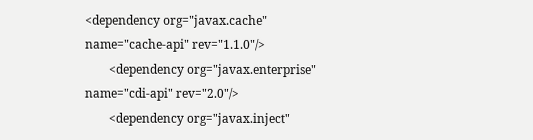<dependency org="javax.cache" name="cache-api" rev="1.1.0"/>
        <dependency org="javax.enterprise" name="cdi-api" rev="2.0"/>
        <dependency org="javax.inject"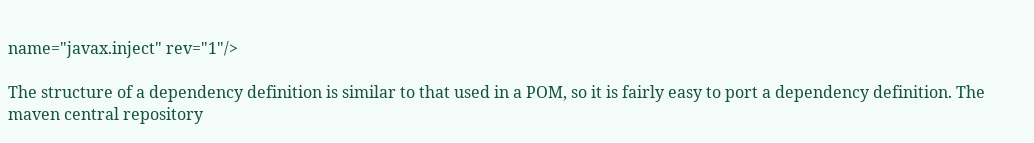name="javax.inject" rev="1"/>

The structure of a dependency definition is similar to that used in a POM, so it is fairly easy to port a dependency definition. The maven central repository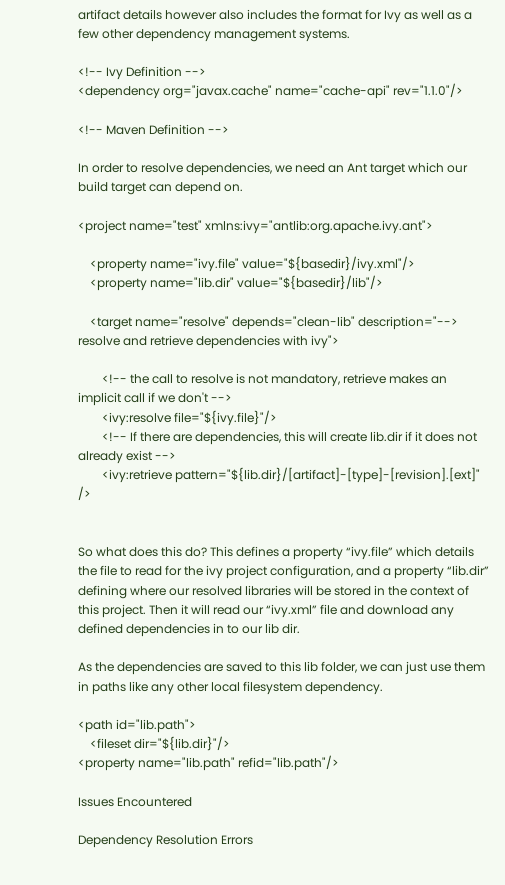artifact details however also includes the format for Ivy as well as a few other dependency management systems.

<!-- Ivy Definition -->
<dependency org="javax.cache" name="cache-api" rev="1.1.0"/>

<!-- Maven Definition -->

In order to resolve dependencies, we need an Ant target which our build target can depend on.

<project name="test" xmlns:ivy="antlib:org.apache.ivy.ant">

    <property name="ivy.file" value="${basedir}/ivy.xml"/>
    <property name="lib.dir" value="${basedir}/lib"/>

    <target name="resolve" depends="clean-lib" description="--> resolve and retrieve dependencies with ivy">

        <!-- the call to resolve is not mandatory, retrieve makes an implicit call if we don't -->
        <ivy:resolve file="${ivy.file}"/>
        <!-- If there are dependencies, this will create lib.dir if it does not already exist -->
        <ivy:retrieve pattern="${lib.dir}/[artifact]-[type]-[revision].[ext]" />


So what does this do? This defines a property “ivy.file” which details the file to read for the ivy project configuration, and a property “lib.dir” defining where our resolved libraries will be stored in the context of this project. Then it will read our “ivy.xml” file and download any defined dependencies in to our lib dir.

As the dependencies are saved to this lib folder, we can just use them in paths like any other local filesystem dependency.

<path id="lib.path">
    <fileset dir="${lib.dir}"/>
<property name="lib.path" refid="lib.path"/>

Issues Encountered

Dependency Resolution Errors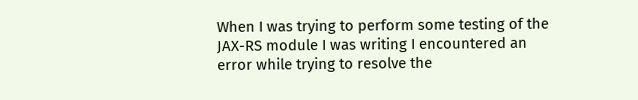When I was trying to perform some testing of the JAX-RS module I was writing I encountered an error while trying to resolve the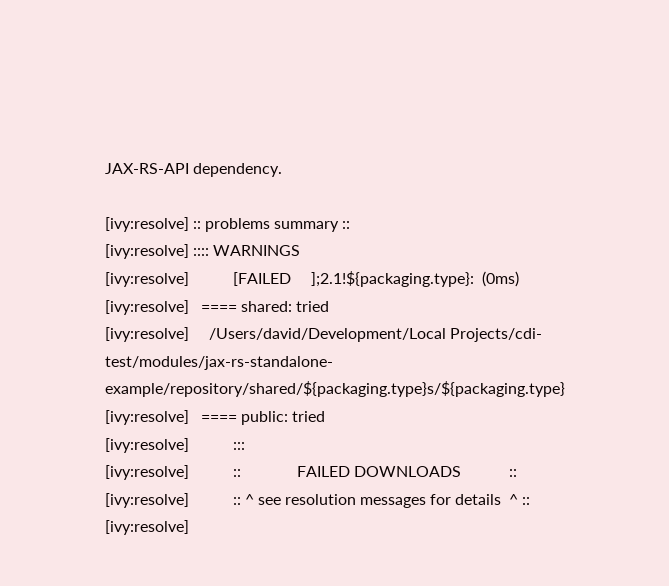JAX-RS-API dependency.

[ivy:resolve] :: problems summary ::
[ivy:resolve] :::: WARNINGS
[ivy:resolve]           [FAILED     ];2.1!${packaging.type}:  (0ms)
[ivy:resolve]   ==== shared: tried
[ivy:resolve]     /Users/david/Development/Local Projects/cdi-test/modules/jax-rs-standalone-example/repository/shared/${packaging.type}s/${packaging.type}
[ivy:resolve]   ==== public: tried
[ivy:resolve]           :::
[ivy:resolve]           ::              FAILED DOWNLOADS            ::
[ivy:resolve]           :: ^ see resolution messages for details  ^ ::
[ivy:resolve]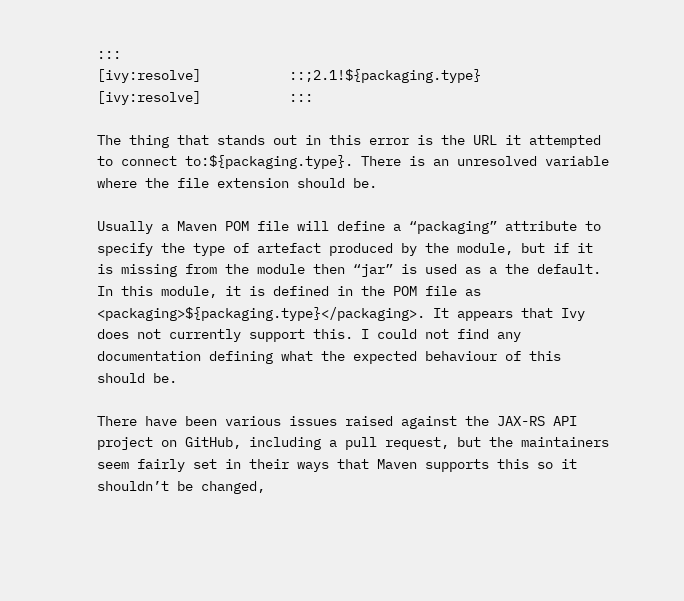:::
[ivy:resolve]           ::;2.1!${packaging.type}
[ivy:resolve]           :::

The thing that stands out in this error is the URL it attempted to connect to:${packaging.type}. There is an unresolved variable where the file extension should be.

Usually a Maven POM file will define a “packaging” attribute to specify the type of artefact produced by the module, but if it is missing from the module then “jar” is used as a the default. In this module, it is defined in the POM file as <packaging>${packaging.type}</packaging>. It appears that Ivy does not currently support this. I could not find any documentation defining what the expected behaviour of this should be.

There have been various issues raised against the JAX-RS API project on GitHub, including a pull request, but the maintainers seem fairly set in their ways that Maven supports this so it shouldn’t be changed,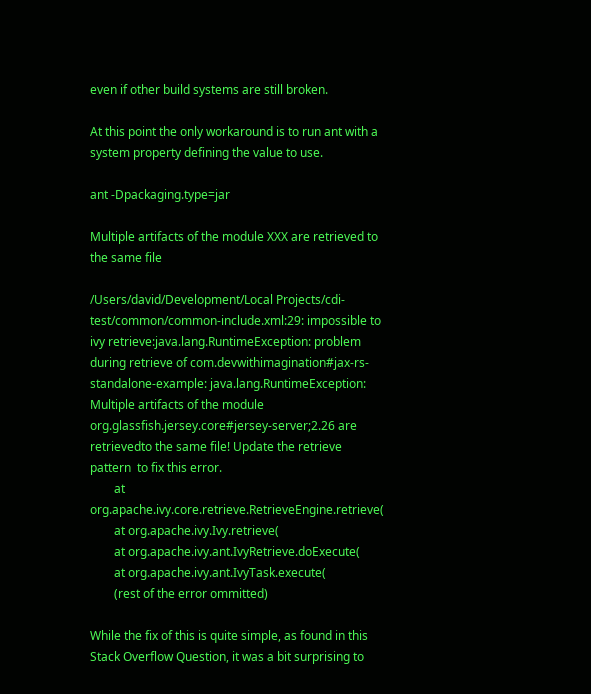even if other build systems are still broken.

At this point the only workaround is to run ant with a system property defining the value to use.

ant -Dpackaging.type=jar

Multiple artifacts of the module XXX are retrieved to the same file

/Users/david/Development/Local Projects/cdi-test/common/common-include.xml:29: impossible to ivy retrieve:java.lang.RuntimeException: problem during retrieve of com.devwithimagination#jax-rs-standalone-example: java.lang.RuntimeException: Multiple artifacts of the module org.glassfish.jersey.core#jersey-server;2.26 are retrievedto the same file! Update the retrieve pattern  to fix this error.
        at org.apache.ivy.core.retrieve.RetrieveEngine.retrieve(
        at org.apache.ivy.Ivy.retrieve(
        at org.apache.ivy.ant.IvyRetrieve.doExecute(
        at org.apache.ivy.ant.IvyTask.execute(
        (rest of the error ommitted)

While the fix of this is quite simple, as found in this Stack Overflow Question, it was a bit surprising to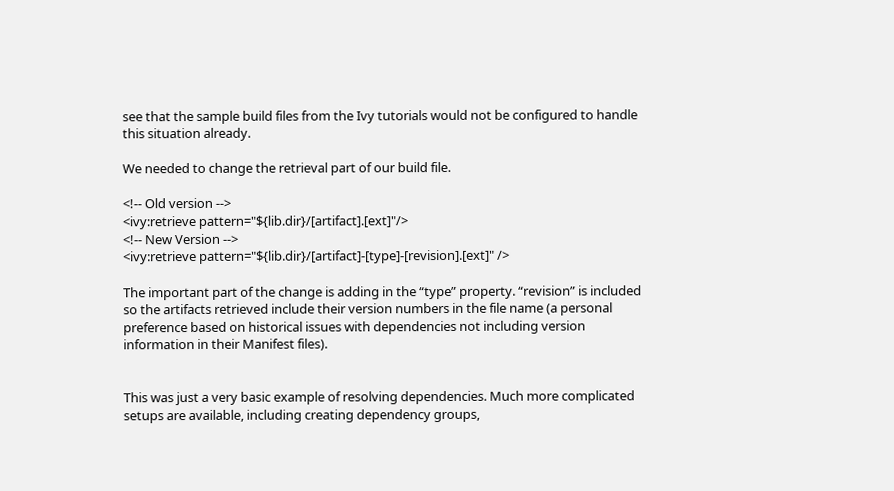see that the sample build files from the Ivy tutorials would not be configured to handle this situation already.

We needed to change the retrieval part of our build file.

<!-- Old version -->
<ivy:retrieve pattern="${lib.dir}/[artifact].[ext]"/>
<!-- New Version -->
<ivy:retrieve pattern="${lib.dir}/[artifact]-[type]-[revision].[ext]" />

The important part of the change is adding in the “type” property. “revision” is included so the artifacts retrieved include their version numbers in the file name (a personal preference based on historical issues with dependencies not including version information in their Manifest files).


This was just a very basic example of resolving dependencies. Much more complicated setups are available, including creating dependency groups,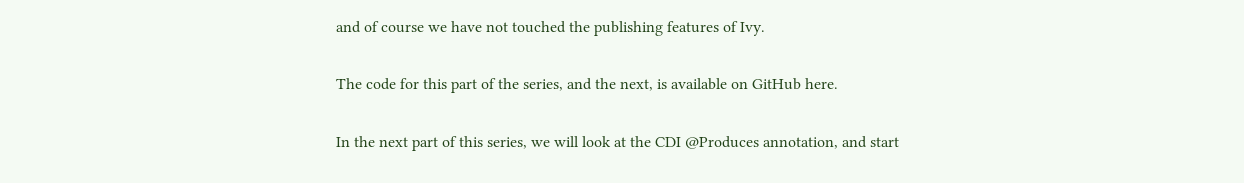and of course we have not touched the publishing features of Ivy.

The code for this part of the series, and the next, is available on GitHub here.

In the next part of this series, we will look at the CDI @Produces annotation, and start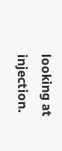looking at injection.